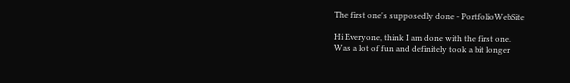The first one's supposedly done - PortfolioWebSite

Hi Everyone, think I am done with the first one.
Was a lot of fun and definitely took a bit longer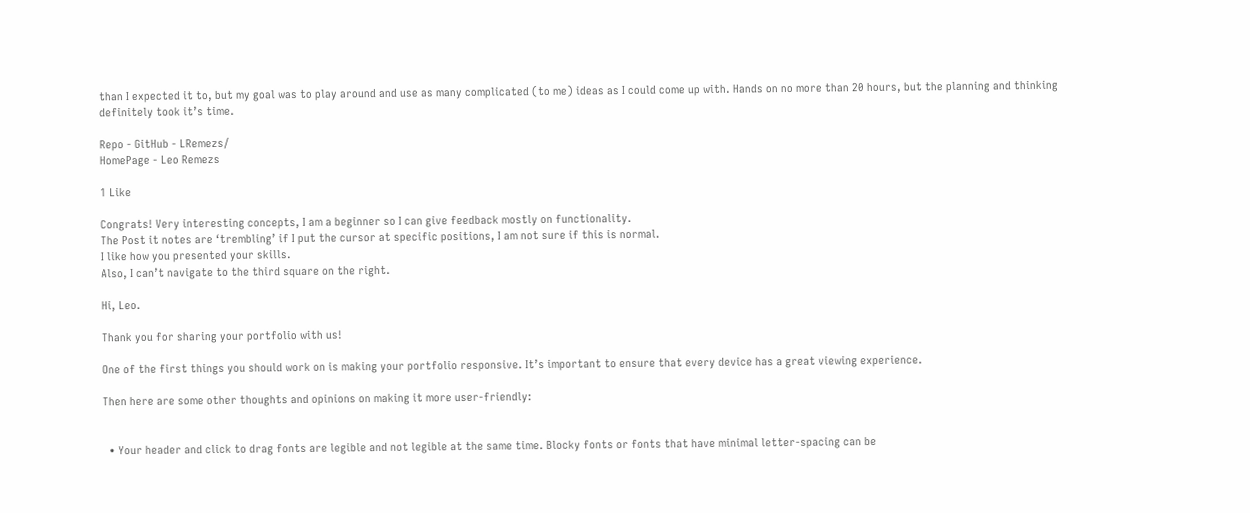than I expected it to, but my goal was to play around and use as many complicated (to me) ideas as I could come up with. Hands on no more than 20 hours, but the planning and thinking definitely took it’s time.

Repo - GitHub - LRemezs/
HomePage - Leo Remezs

1 Like

Congrats! Very interesting concepts, I am a beginner so I can give feedback mostly on functionality.
The Post it notes are ‘trembling’ if I put the cursor at specific positions, I am not sure if this is normal.
I like how you presented your skills.
Also, I can’t navigate to the third square on the right.

Hi, Leo.

Thank you for sharing your portfolio with us!

One of the first things you should work on is making your portfolio responsive. It’s important to ensure that every device has a great viewing experience.

Then here are some other thoughts and opinions on making it more user-friendly:


  • Your header and click to drag fonts are legible and not legible at the same time. Blocky fonts or fonts that have minimal letter-spacing can be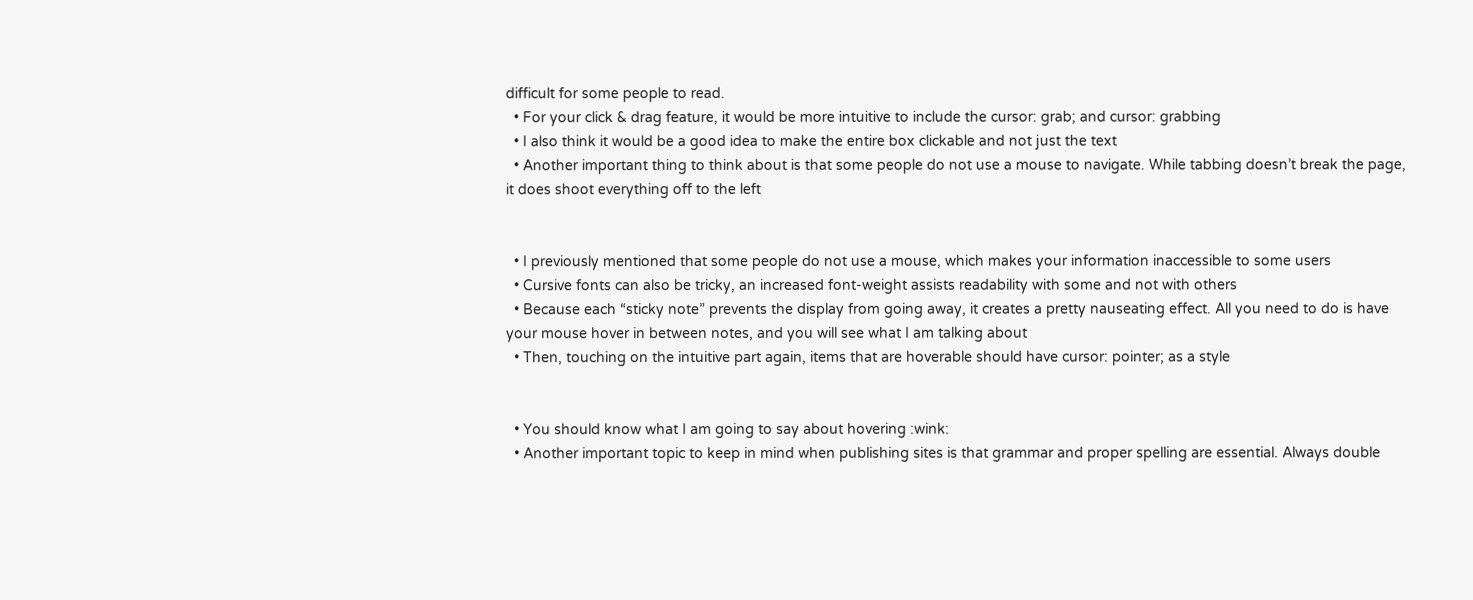difficult for some people to read.
  • For your click & drag feature, it would be more intuitive to include the cursor: grab; and cursor: grabbing
  • I also think it would be a good idea to make the entire box clickable and not just the text
  • Another important thing to think about is that some people do not use a mouse to navigate. While tabbing doesn’t break the page, it does shoot everything off to the left


  • I previously mentioned that some people do not use a mouse, which makes your information inaccessible to some users
  • Cursive fonts can also be tricky, an increased font-weight assists readability with some and not with others
  • Because each “sticky note” prevents the display from going away, it creates a pretty nauseating effect. All you need to do is have your mouse hover in between notes, and you will see what I am talking about
  • Then, touching on the intuitive part again, items that are hoverable should have cursor: pointer; as a style


  • You should know what I am going to say about hovering :wink:
  • Another important topic to keep in mind when publishing sites is that grammar and proper spelling are essential. Always double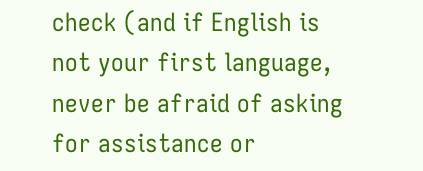check (and if English is not your first language, never be afraid of asking for assistance or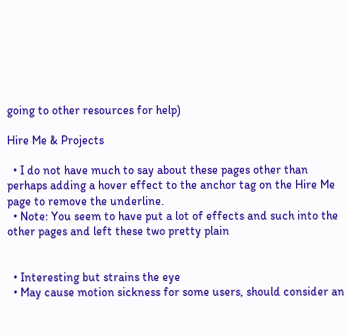going to other resources for help)

Hire Me & Projects

  • I do not have much to say about these pages other than perhaps adding a hover effect to the anchor tag on the Hire Me page to remove the underline.
  • Note: You seem to have put a lot of effects and such into the other pages and left these two pretty plain


  • Interesting but strains the eye
  • May cause motion sickness for some users, should consider an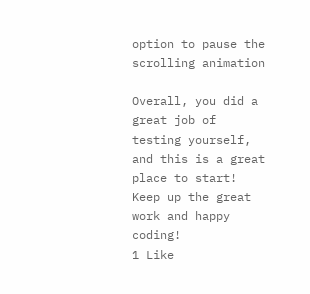option to pause the scrolling animation

Overall, you did a great job of testing yourself, and this is a great place to start! Keep up the great work and happy coding!
1 Like